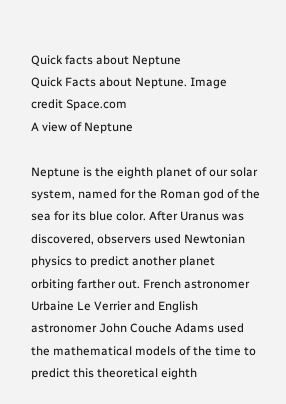Quick facts about Neptune
Quick Facts about Neptune. Image credit Space.com
A view of Neptune

Neptune is the eighth planet of our solar system, named for the Roman god of the sea for its blue color. After Uranus was discovered, observers used Newtonian physics to predict another planet orbiting farther out. French astronomer Urbaine Le Verrier and English astronomer John Couche Adams used the mathematical models of the time to predict this theoretical eighth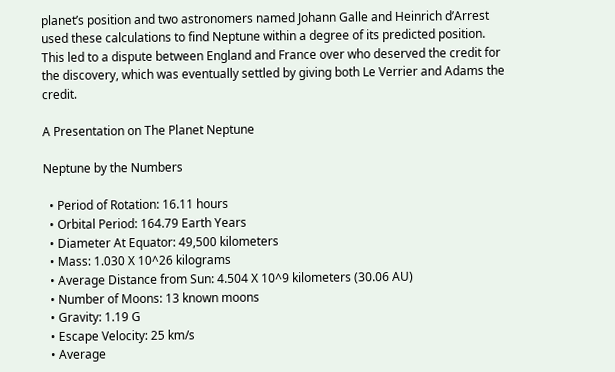planet’s position and two astronomers named Johann Galle and Heinrich d’Arrest used these calculations to find Neptune within a degree of its predicted position. This led to a dispute between England and France over who deserved the credit for the discovery, which was eventually settled by giving both Le Verrier and Adams the credit.

A Presentation on The Planet Neptune

Neptune by the Numbers

  • Period of Rotation: 16.11 hours
  • Orbital Period: 164.79 Earth Years
  • Diameter At Equator: 49,500 kilometers
  • Mass: 1.030 X 10^26 kilograms
  • Average Distance from Sun: 4.504 X 10^9 kilometers (30.06 AU)
  • Number of Moons: 13 known moons
  • Gravity: 1.19 G
  • Escape Velocity: 25 km/s
  • Average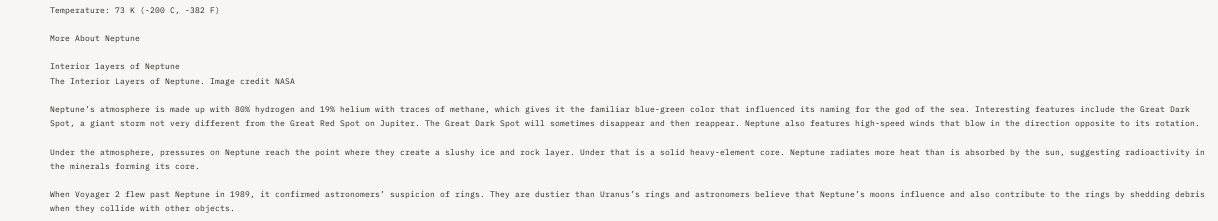Temperature: 73 K (-200 C, -382 F)

More About Neptune

Interior layers of Neptune
The Interior Layers of Neptune. Image credit NASA

Neptune’s atmosphere is made up with 80% hydrogen and 19% helium with traces of methane, which gives it the familiar blue-green color that influenced its naming for the god of the sea. Interesting features include the Great Dark Spot, a giant storm not very different from the Great Red Spot on Jupiter. The Great Dark Spot will sometimes disappear and then reappear. Neptune also features high-speed winds that blow in the direction opposite to its rotation.

Under the atmosphere, pressures on Neptune reach the point where they create a slushy ice and rock layer. Under that is a solid heavy-element core. Neptune radiates more heat than is absorbed by the sun, suggesting radioactivity in the minerals forming its core.

When Voyager 2 flew past Neptune in 1989, it confirmed astronomers’ suspicion of rings. They are dustier than Uranus’s rings and astronomers believe that Neptune’s moons influence and also contribute to the rings by shedding debris when they collide with other objects.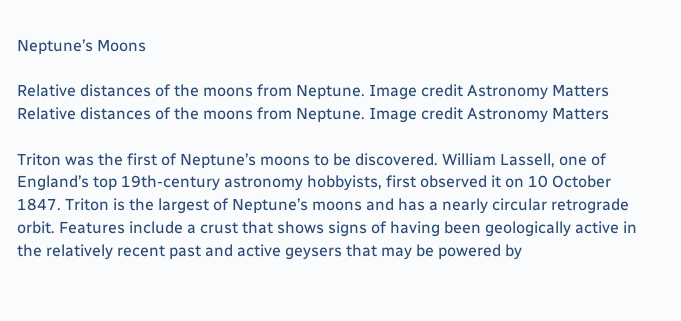Neptune’s Moons

Relative distances of the moons from Neptune. Image credit Astronomy Matters
Relative distances of the moons from Neptune. Image credit Astronomy Matters

Triton was the first of Neptune’s moons to be discovered. William Lassell, one of England’s top 19th-century astronomy hobbyists, first observed it on 10 October 1847. Triton is the largest of Neptune’s moons and has a nearly circular retrograde orbit. Features include a crust that shows signs of having been geologically active in the relatively recent past and active geysers that may be powered by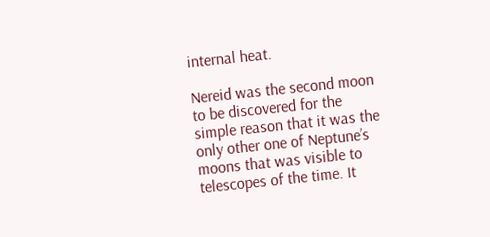internal heat.

Nereid was the second moon to be discovered for the simple reason that it was the only other one of Neptune’s moons that was visible to telescopes of the time. It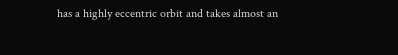has a highly eccentric orbit and takes almost an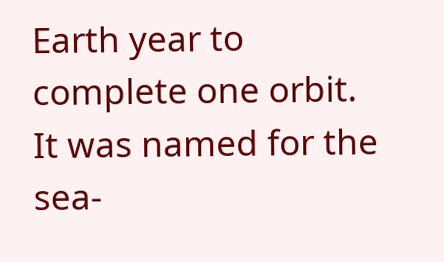Earth year to complete one orbit. It was named for the sea-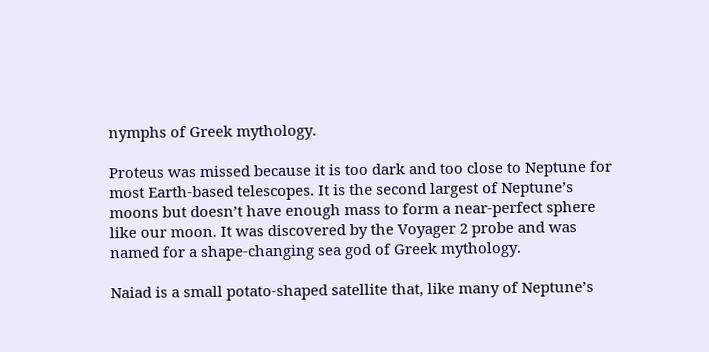nymphs of Greek mythology.

Proteus was missed because it is too dark and too close to Neptune for most Earth-based telescopes. It is the second largest of Neptune’s moons but doesn’t have enough mass to form a near-perfect sphere like our moon. It was discovered by the Voyager 2 probe and was named for a shape-changing sea god of Greek mythology.

Naiad is a small potato-shaped satellite that, like many of Neptune’s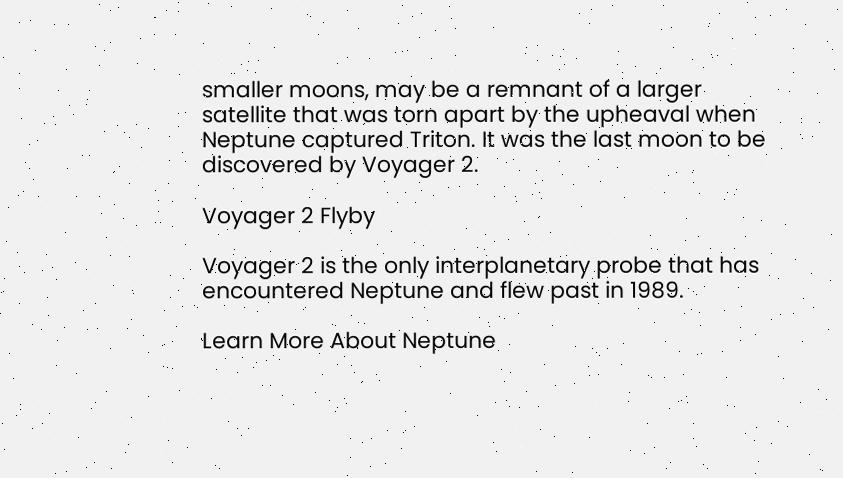smaller moons, may be a remnant of a larger satellite that was torn apart by the upheaval when Neptune captured Triton. It was the last moon to be discovered by Voyager 2.

Voyager 2 Flyby

Voyager 2 is the only interplanetary probe that has encountered Neptune and flew past in 1989.

Learn More About Neptune